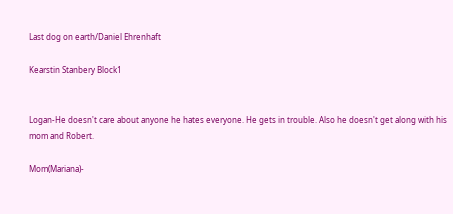Last dog on earth/Daniel Ehrenhaft

Kearstin Stanbery Block1


Logan-He doesn't care about anyone he hates everyone. He gets in trouble. Also he doesn't get along with his mom and Robert.

Mom(Mariana)-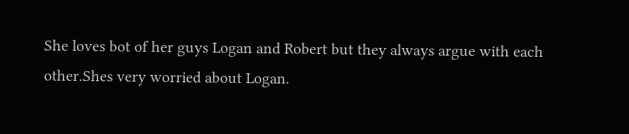She loves bot of her guys Logan and Robert but they always argue with each other.Shes very worried about Logan.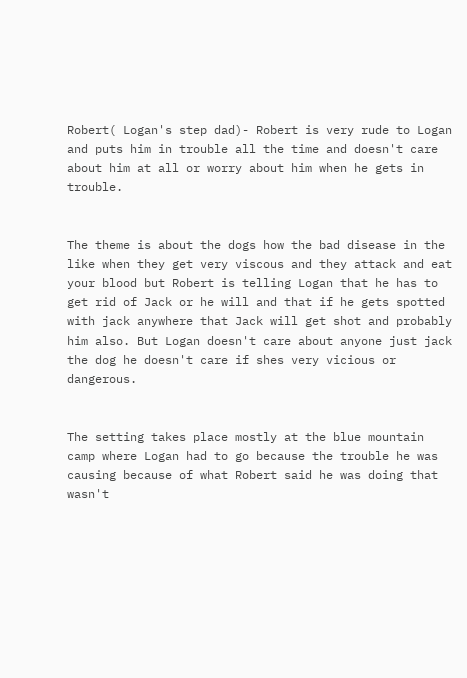Robert( Logan's step dad)- Robert is very rude to Logan and puts him in trouble all the time and doesn't care about him at all or worry about him when he gets in trouble.


The theme is about the dogs how the bad disease in the like when they get very viscous and they attack and eat your blood but Robert is telling Logan that he has to get rid of Jack or he will and that if he gets spotted with jack anywhere that Jack will get shot and probably him also. But Logan doesn't care about anyone just jack the dog he doesn't care if shes very vicious or dangerous.


The setting takes place mostly at the blue mountain camp where Logan had to go because the trouble he was causing because of what Robert said he was doing that wasn't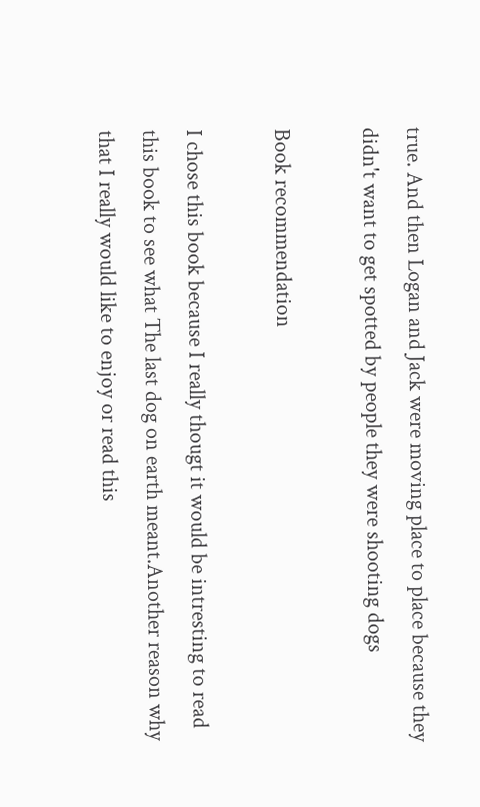true. And then Logan and Jack were moving place to place because they didn't want to get spotted by people they were shooting dogs

Book recommendation

I chose this book because I really thougt it would be intresting to read this book to see what The last dog on earth meant.Another reason why that I really would like to enjoy or read this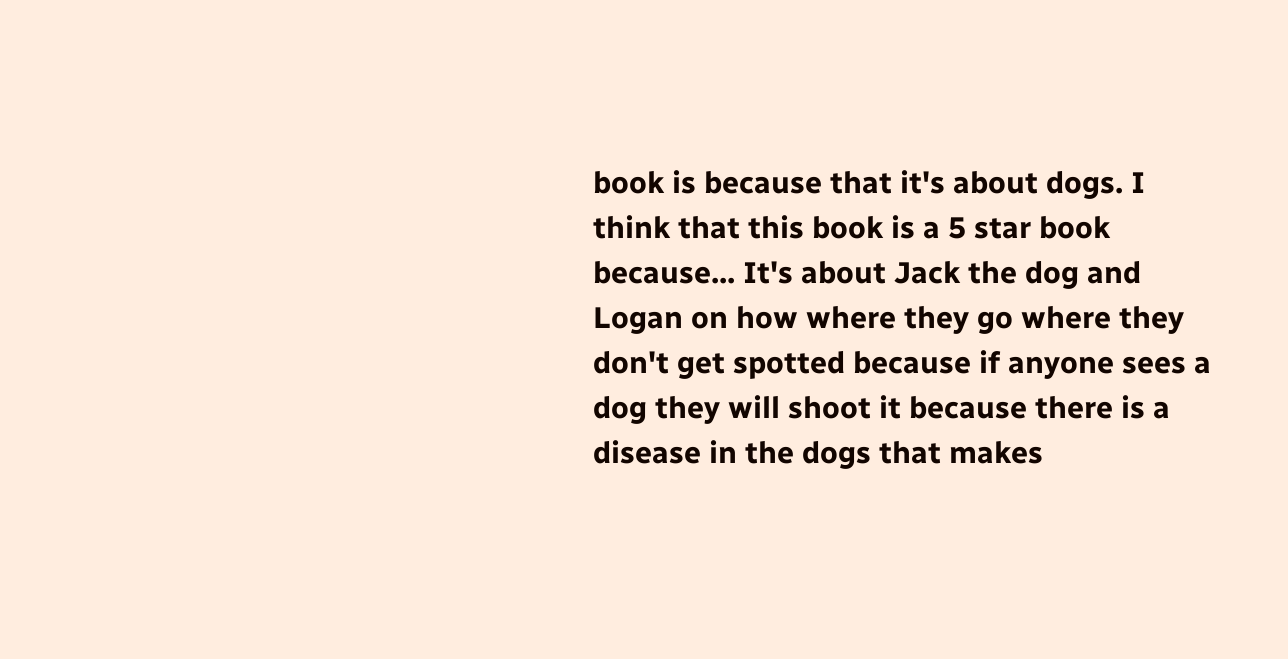book is because that it's about dogs. I think that this book is a 5 star book because... It's about Jack the dog and Logan on how where they go where they don't get spotted because if anyone sees a dog they will shoot it because there is a disease in the dogs that makes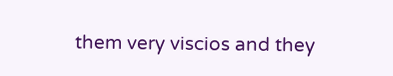them very viscios and they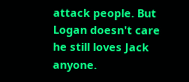attack people. But Logan doesn't care he still loves Jack anyone.